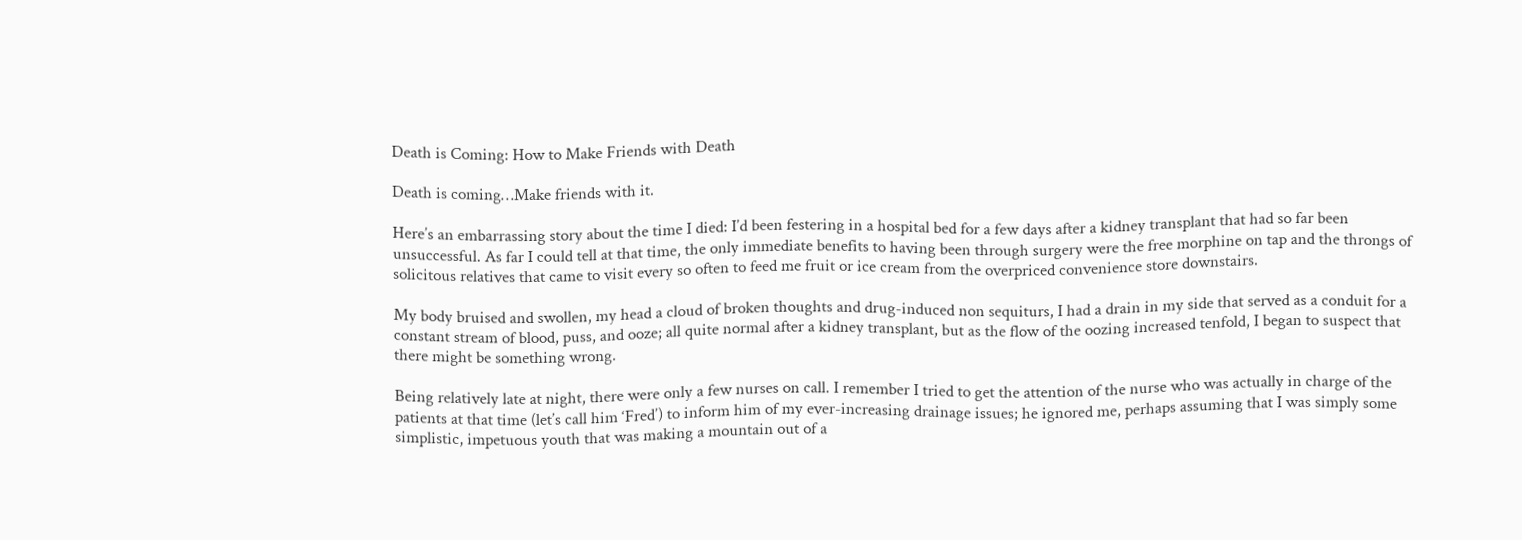Death is Coming: How to Make Friends with Death

Death is coming…Make friends with it.

Here’s an embarrassing story about the time I died: I’d been festering in a hospital bed for a few days after a kidney transplant that had so far been unsuccessful. As far I could tell at that time, the only immediate benefits to having been through surgery were the free morphine on tap and the throngs of solicitous relatives that came to visit every so often to feed me fruit or ice cream from the overpriced convenience store downstairs.

My body bruised and swollen, my head a cloud of broken thoughts and drug-induced non sequiturs, I had a drain in my side that served as a conduit for a constant stream of blood, puss, and ooze; all quite normal after a kidney transplant, but as the flow of the oozing increased tenfold, I began to suspect that there might be something wrong.

Being relatively late at night, there were only a few nurses on call. I remember I tried to get the attention of the nurse who was actually in charge of the patients at that time (let’s call him ‘Fred’) to inform him of my ever-increasing drainage issues; he ignored me, perhaps assuming that I was simply some simplistic, impetuous youth that was making a mountain out of a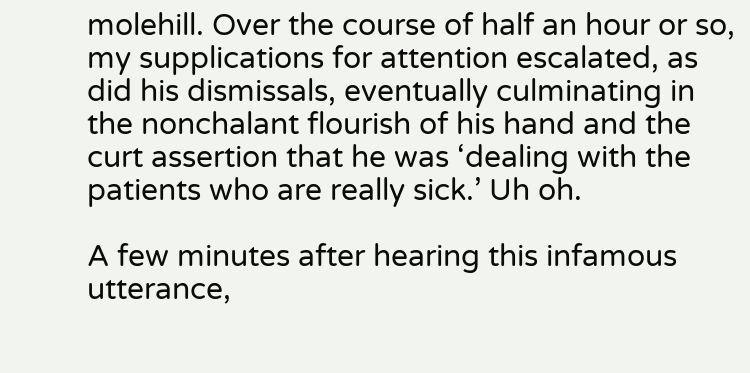molehill. Over the course of half an hour or so, my supplications for attention escalated, as did his dismissals, eventually culminating in the nonchalant flourish of his hand and the curt assertion that he was ‘dealing with the patients who are really sick.’ Uh oh.

A few minutes after hearing this infamous utterance,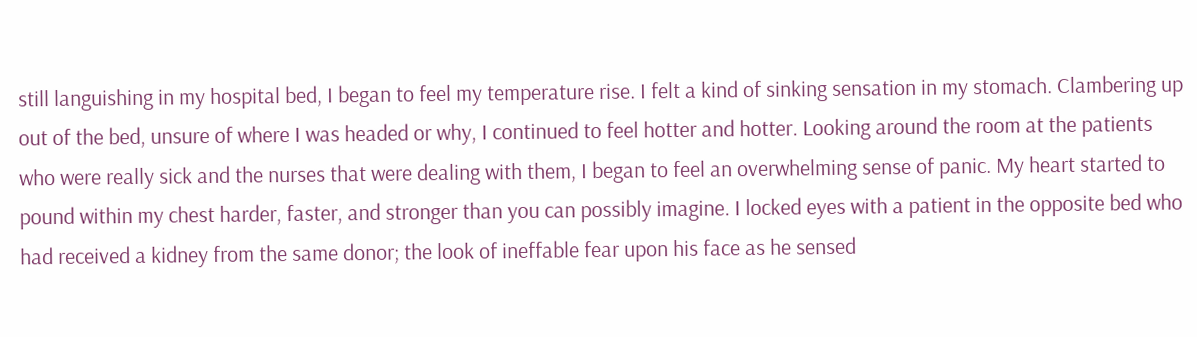still languishing in my hospital bed, I began to feel my temperature rise. I felt a kind of sinking sensation in my stomach. Clambering up out of the bed, unsure of where I was headed or why, I continued to feel hotter and hotter. Looking around the room at the patients who were really sick and the nurses that were dealing with them, I began to feel an overwhelming sense of panic. My heart started to pound within my chest harder, faster, and stronger than you can possibly imagine. I locked eyes with a patient in the opposite bed who had received a kidney from the same donor; the look of ineffable fear upon his face as he sensed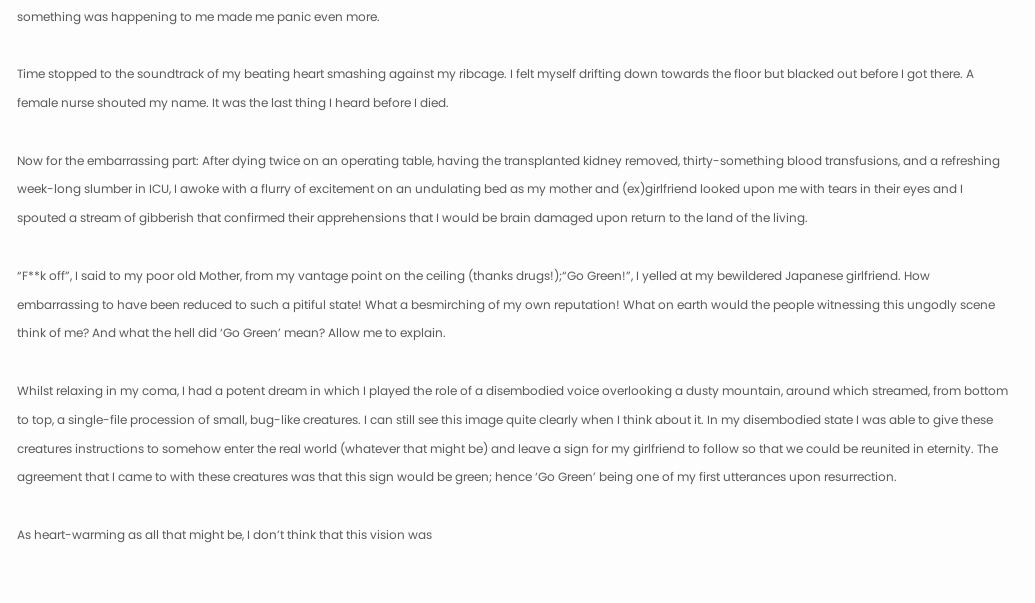something was happening to me made me panic even more.

Time stopped to the soundtrack of my beating heart smashing against my ribcage. I felt myself drifting down towards the floor but blacked out before I got there. A female nurse shouted my name. It was the last thing I heard before I died.

Now for the embarrassing part: After dying twice on an operating table, having the transplanted kidney removed, thirty-something blood transfusions, and a refreshing week-long slumber in ICU, I awoke with a flurry of excitement on an undulating bed as my mother and (ex)girlfriend looked upon me with tears in their eyes and I spouted a stream of gibberish that confirmed their apprehensions that I would be brain damaged upon return to the land of the living.

“F**k off”, I said to my poor old Mother, from my vantage point on the ceiling (thanks drugs!);“Go Green!”, I yelled at my bewildered Japanese girlfriend. How embarrassing to have been reduced to such a pitiful state! What a besmirching of my own reputation! What on earth would the people witnessing this ungodly scene think of me? And what the hell did ‘Go Green’ mean? Allow me to explain.

Whilst relaxing in my coma, I had a potent dream in which I played the role of a disembodied voice overlooking a dusty mountain, around which streamed, from bottom to top, a single-file procession of small, bug-like creatures. I can still see this image quite clearly when I think about it. In my disembodied state I was able to give these creatures instructions to somehow enter the real world (whatever that might be) and leave a sign for my girlfriend to follow so that we could be reunited in eternity. The agreement that I came to with these creatures was that this sign would be green; hence ‘Go Green’ being one of my first utterances upon resurrection.

As heart-warming as all that might be, I don’t think that this vision was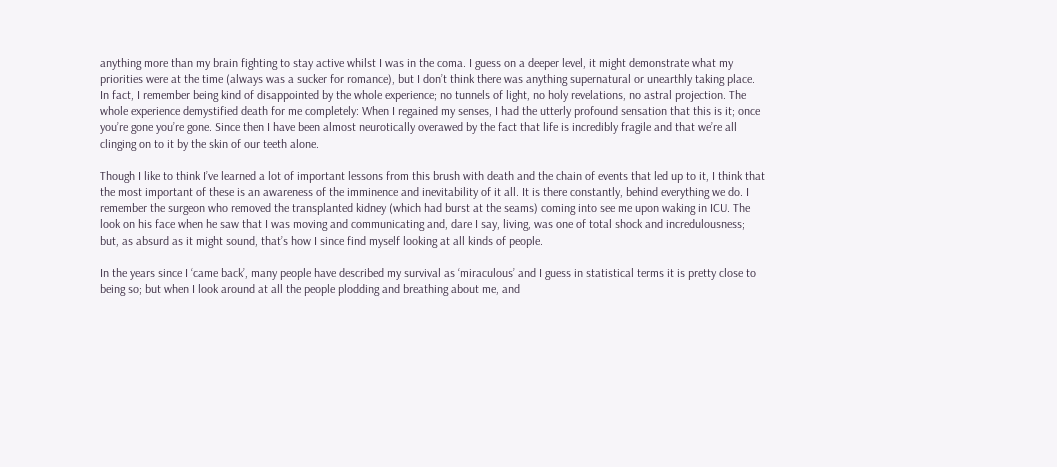anything more than my brain fighting to stay active whilst I was in the coma. I guess on a deeper level, it might demonstrate what my priorities were at the time (always was a sucker for romance), but I don’t think there was anything supernatural or unearthly taking place. In fact, I remember being kind of disappointed by the whole experience; no tunnels of light, no holy revelations, no astral projection. The whole experience demystified death for me completely: When I regained my senses, I had the utterly profound sensation that this is it; once you’re gone you’re gone. Since then I have been almost neurotically overawed by the fact that life is incredibly fragile and that we’re all clinging on to it by the skin of our teeth alone.

Though I like to think I’ve learned a lot of important lessons from this brush with death and the chain of events that led up to it, I think that the most important of these is an awareness of the imminence and inevitability of it all. It is there constantly, behind everything we do. I remember the surgeon who removed the transplanted kidney (which had burst at the seams) coming into see me upon waking in ICU. The look on his face when he saw that I was moving and communicating and, dare I say, living, was one of total shock and incredulousness; but, as absurd as it might sound, that’s how I since find myself looking at all kinds of people.

In the years since I ‘came back’, many people have described my survival as ‘miraculous’ and I guess in statistical terms it is pretty close to being so; but when I look around at all the people plodding and breathing about me, and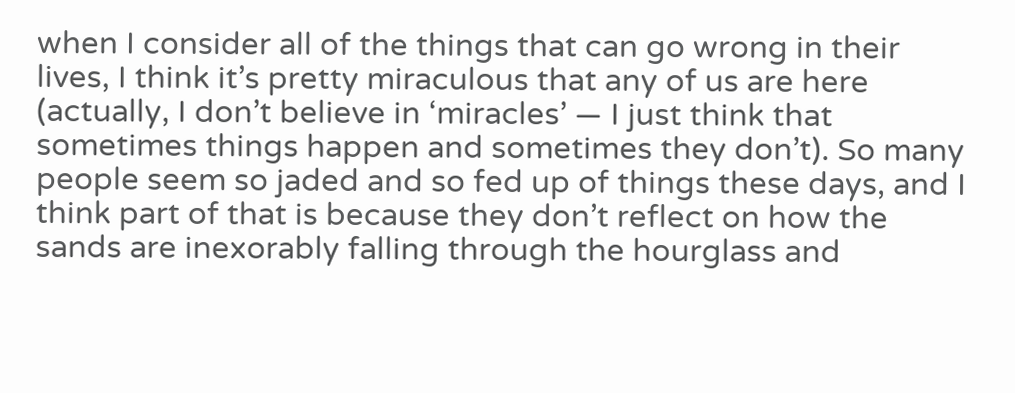when I consider all of the things that can go wrong in their lives, I think it’s pretty miraculous that any of us are here (actually, I don’t believe in ‘miracles’ — I just think that sometimes things happen and sometimes they don’t). So many people seem so jaded and so fed up of things these days, and I think part of that is because they don’t reflect on how the sands are inexorably falling through the hourglass and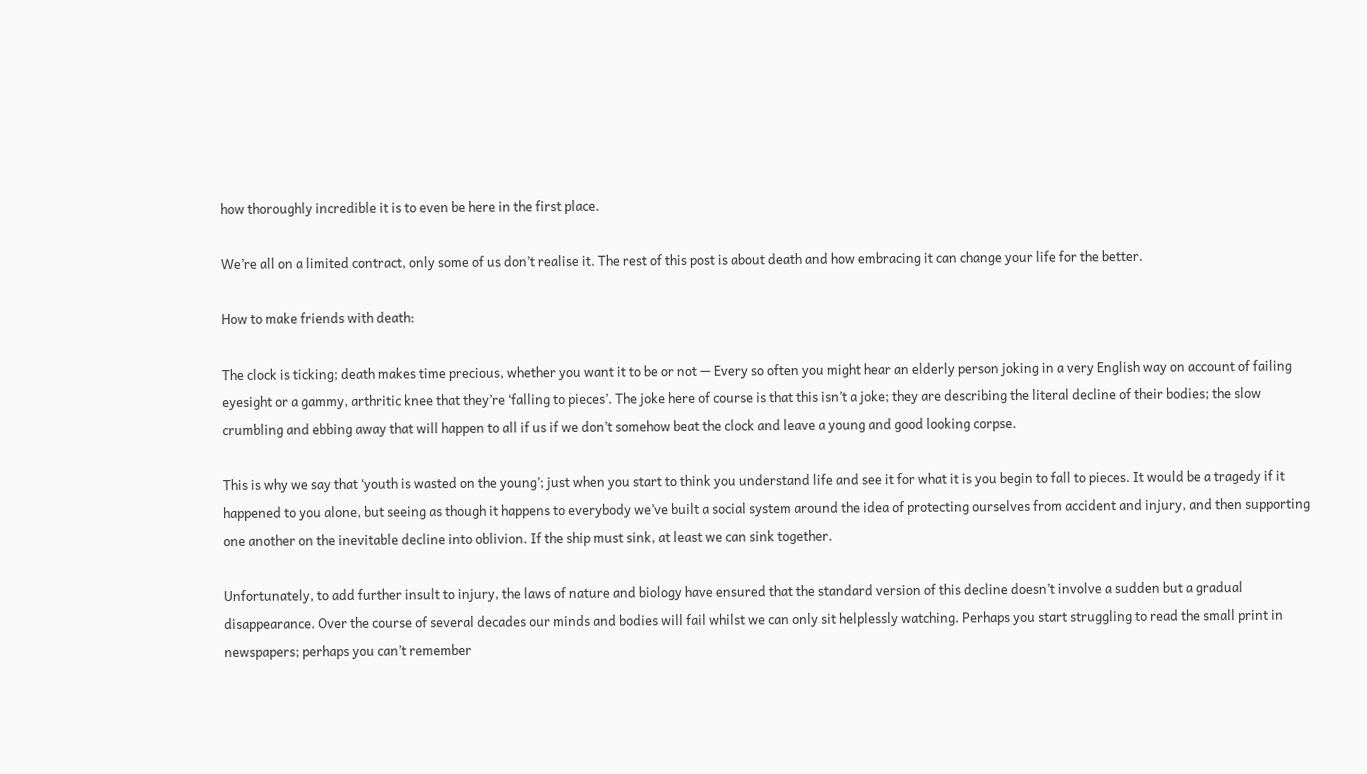how thoroughly incredible it is to even be here in the first place.

We’re all on a limited contract, only some of us don’t realise it. The rest of this post is about death and how embracing it can change your life for the better.

How to make friends with death:

The clock is ticking; death makes time precious, whether you want it to be or not — Every so often you might hear an elderly person joking in a very English way on account of failing eyesight or a gammy, arthritic knee that they’re ‘falling to pieces’. The joke here of course is that this isn’t a joke; they are describing the literal decline of their bodies; the slow crumbling and ebbing away that will happen to all if us if we don’t somehow beat the clock and leave a young and good looking corpse.

This is why we say that ‘youth is wasted on the young’; just when you start to think you understand life and see it for what it is you begin to fall to pieces. It would be a tragedy if it happened to you alone, but seeing as though it happens to everybody we’ve built a social system around the idea of protecting ourselves from accident and injury, and then supporting one another on the inevitable decline into oblivion. If the ship must sink, at least we can sink together.

Unfortunately, to add further insult to injury, the laws of nature and biology have ensured that the standard version of this decline doesn’t involve a sudden but a gradual disappearance. Over the course of several decades our minds and bodies will fail whilst we can only sit helplessly watching. Perhaps you start struggling to read the small print in newspapers; perhaps you can’t remember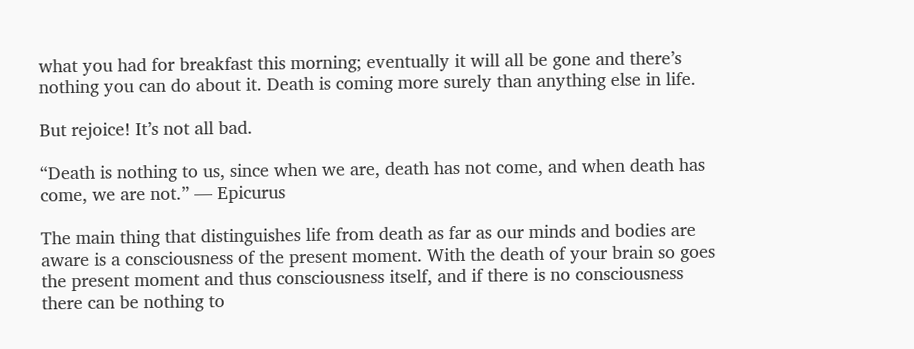what you had for breakfast this morning; eventually it will all be gone and there’s nothing you can do about it. Death is coming more surely than anything else in life.

But rejoice! It’s not all bad.

“Death is nothing to us, since when we are, death has not come, and when death has come, we are not.” — Epicurus

The main thing that distinguishes life from death as far as our minds and bodies are aware is a consciousness of the present moment. With the death of your brain so goes the present moment and thus consciousness itself, and if there is no consciousness there can be nothing to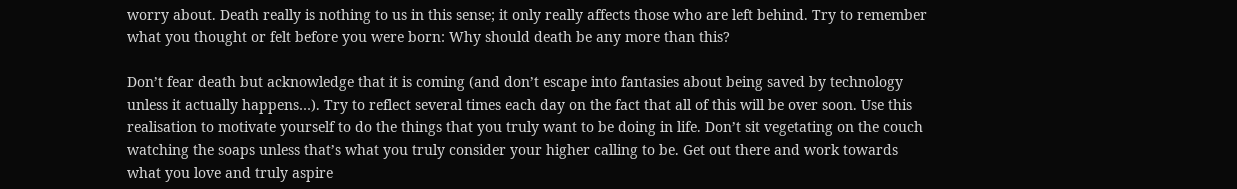worry about. Death really is nothing to us in this sense; it only really affects those who are left behind. Try to remember what you thought or felt before you were born: Why should death be any more than this?

Don’t fear death but acknowledge that it is coming (and don’t escape into fantasies about being saved by technology unless it actually happens…). Try to reflect several times each day on the fact that all of this will be over soon. Use this realisation to motivate yourself to do the things that you truly want to be doing in life. Don’t sit vegetating on the couch watching the soaps unless that’s what you truly consider your higher calling to be. Get out there and work towards what you love and truly aspire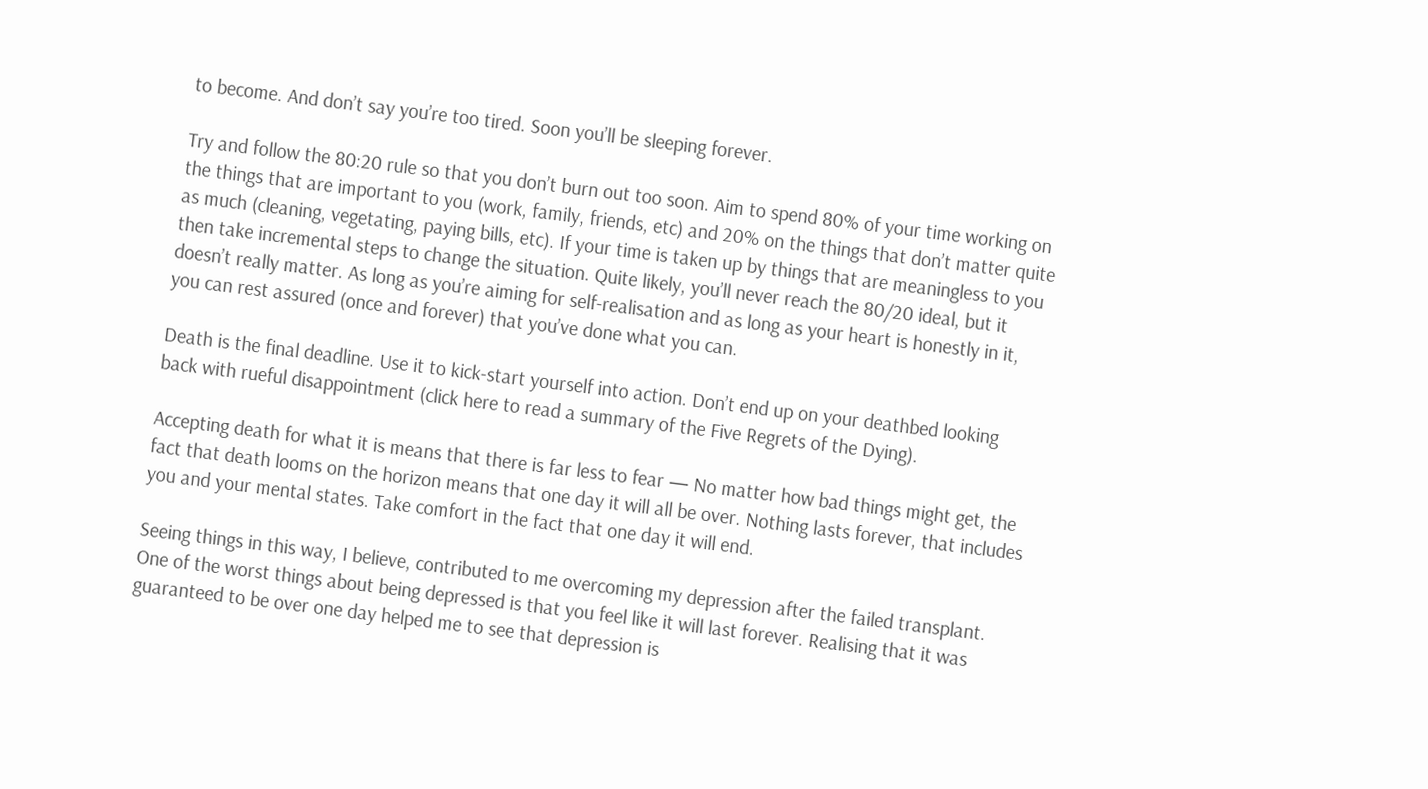to become. And don’t say you’re too tired. Soon you’ll be sleeping forever.

Try and follow the 80:20 rule so that you don’t burn out too soon. Aim to spend 80% of your time working on the things that are important to you (work, family, friends, etc) and 20% on the things that don’t matter quite as much (cleaning, vegetating, paying bills, etc). If your time is taken up by things that are meaningless to you then take incremental steps to change the situation. Quite likely, you’ll never reach the 80/20 ideal, but it doesn’t really matter. As long as you’re aiming for self-realisation and as long as your heart is honestly in it, you can rest assured (once and forever) that you’ve done what you can.

Death is the final deadline. Use it to kick-start yourself into action. Don’t end up on your deathbed looking back with rueful disappointment (click here to read a summary of the Five Regrets of the Dying).

Accepting death for what it is means that there is far less to fear — No matter how bad things might get, the fact that death looms on the horizon means that one day it will all be over. Nothing lasts forever, that includes you and your mental states. Take comfort in the fact that one day it will end.

Seeing things in this way, I believe, contributed to me overcoming my depression after the failed transplant. One of the worst things about being depressed is that you feel like it will last forever. Realising that it was guaranteed to be over one day helped me to see that depression is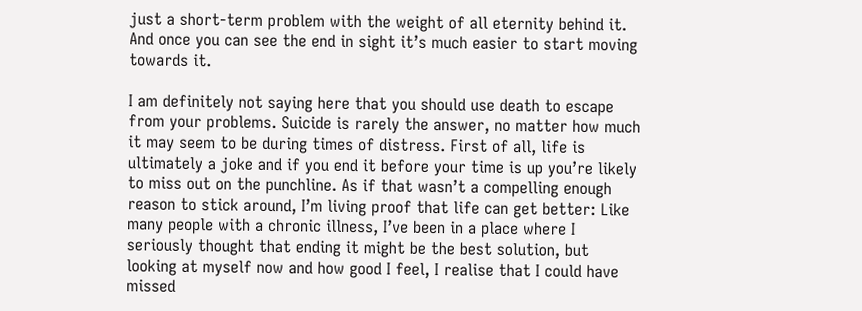just a short-term problem with the weight of all eternity behind it. And once you can see the end in sight it’s much easier to start moving towards it.

I am definitely not saying here that you should use death to escape from your problems. Suicide is rarely the answer, no matter how much it may seem to be during times of distress. First of all, life is ultimately a joke and if you end it before your time is up you’re likely to miss out on the punchline. As if that wasn’t a compelling enough reason to stick around, I’m living proof that life can get better: Like many people with a chronic illness, I’ve been in a place where I seriously thought that ending it might be the best solution, but looking at myself now and how good I feel, I realise that I could have missed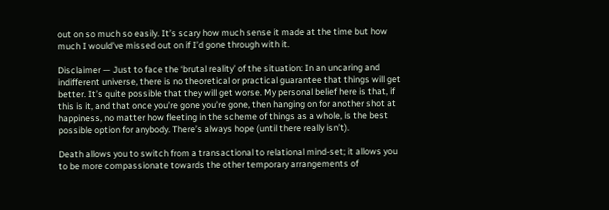out on so much so easily. It’s scary how much sense it made at the time but how much I would’ve missed out on if I’d gone through with it.

Disclaimer — Just to face the ‘brutal reality’ of the situation: In an uncaring and indifferent universe, there is no theoretical or practical guarantee that things will get better. It’s quite possible that they will get worse. My personal belief here is that, if this is it, and that once you’re gone you’re gone, then hanging on for another shot at happiness, no matter how fleeting in the scheme of things as a whole, is the best possible option for anybody. There’s always hope (until there really isn’t).

Death allows you to switch from a transactional to relational mind-set; it allows you to be more compassionate towards the other temporary arrangements of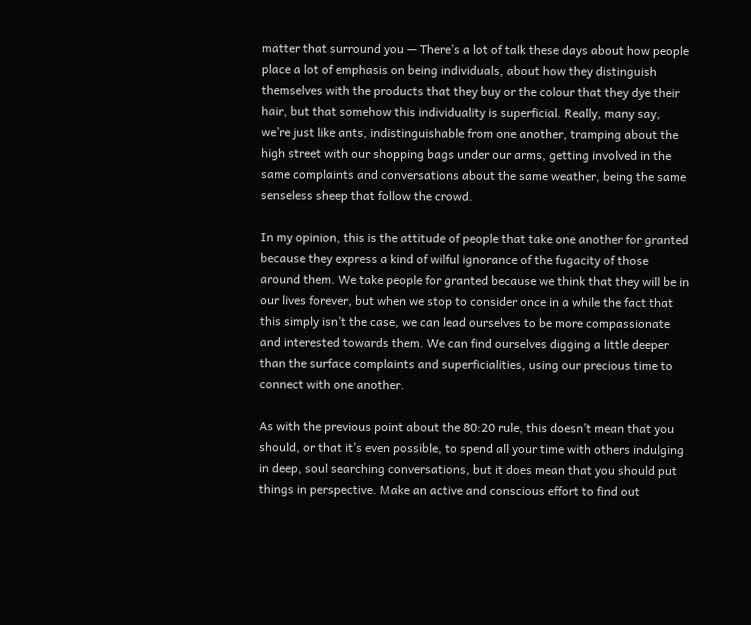matter that surround you — There’s a lot of talk these days about how people place a lot of emphasis on being individuals, about how they distinguish themselves with the products that they buy or the colour that they dye their hair, but that somehow this individuality is superficial. Really, many say, we’re just like ants, indistinguishable from one another, tramping about the high street with our shopping bags under our arms, getting involved in the same complaints and conversations about the same weather, being the same senseless sheep that follow the crowd.

In my opinion, this is the attitude of people that take one another for granted because they express a kind of wilful ignorance of the fugacity of those around them. We take people for granted because we think that they will be in our lives forever, but when we stop to consider once in a while the fact that this simply isn’t the case, we can lead ourselves to be more compassionate and interested towards them. We can find ourselves digging a little deeper than the surface complaints and superficialities, using our precious time to connect with one another.

As with the previous point about the 80:20 rule, this doesn’t mean that you should, or that it’s even possible, to spend all your time with others indulging in deep, soul searching conversations, but it does mean that you should put things in perspective. Make an active and conscious effort to find out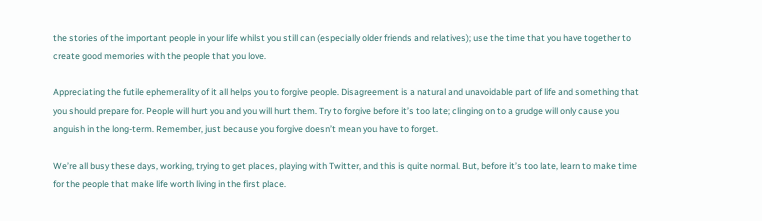the stories of the important people in your life whilst you still can (especially older friends and relatives); use the time that you have together to create good memories with the people that you love.

Appreciating the futile ephemerality of it all helps you to forgive people. Disagreement is a natural and unavoidable part of life and something that you should prepare for. People will hurt you and you will hurt them. Try to forgive before it’s too late; clinging on to a grudge will only cause you anguish in the long-term. Remember, just because you forgive doesn’t mean you have to forget.

We’re all busy these days, working, trying to get places, playing with Twitter, and this is quite normal. But, before it’s too late, learn to make time for the people that make life worth living in the first place.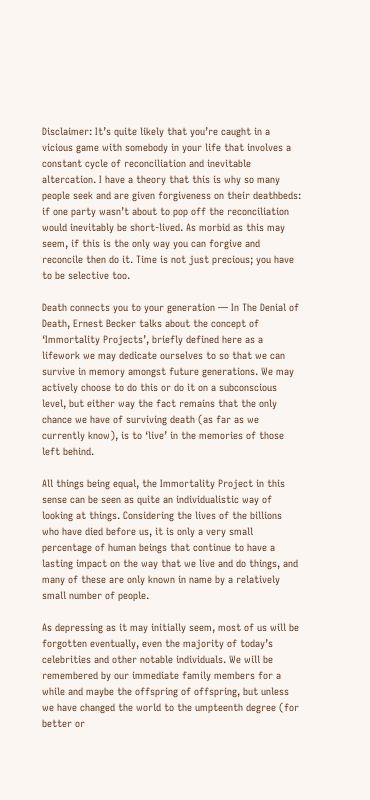Disclaimer: It’s quite likely that you’re caught in a vicious game with somebody in your life that involves a constant cycle of reconciliation and inevitable altercation. I have a theory that this is why so many people seek and are given forgiveness on their deathbeds: if one party wasn’t about to pop off the reconciliation would inevitably be short-lived. As morbid as this may seem, if this is the only way you can forgive and reconcile then do it. Time is not just precious; you have to be selective too.

Death connects you to your generation — In The Denial of Death, Ernest Becker talks about the concept of ‘Immortality Projects’, briefly defined here as a lifework we may dedicate ourselves to so that we can survive in memory amongst future generations. We may actively choose to do this or do it on a subconscious level, but either way the fact remains that the only chance we have of surviving death (as far as we currently know), is to ‘live’ in the memories of those left behind.

All things being equal, the Immortality Project in this sense can be seen as quite an individualistic way of looking at things. Considering the lives of the billions who have died before us, it is only a very small percentage of human beings that continue to have a lasting impact on the way that we live and do things, and many of these are only known in name by a relatively small number of people.

As depressing as it may initially seem, most of us will be forgotten eventually, even the majority of today’s celebrities and other notable individuals. We will be remembered by our immediate family members for a while and maybe the offspring of offspring, but unless we have changed the world to the umpteenth degree (for better or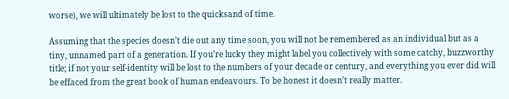worse), we will ultimately be lost to the quicksand of time.

Assuming that the species doesn’t die out any time soon, you will not be remembered as an individual but as a tiny, unnamed part of a generation. If you’re lucky they might label you collectively with some catchy, buzzworthy title; if not your self-identity will be lost to the numbers of your decade or century, and everything you ever did will be effaced from the great book of human endeavours. To be honest it doesn’t really matter.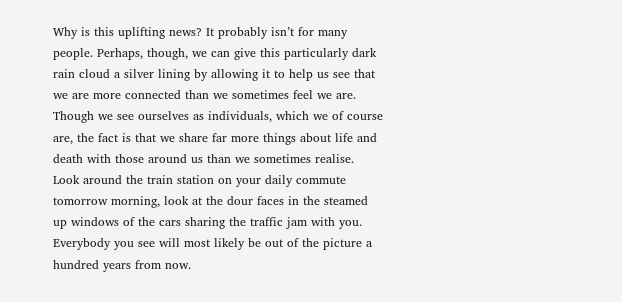Why is this uplifting news? It probably isn’t for many people. Perhaps, though, we can give this particularly dark rain cloud a silver lining by allowing it to help us see that we are more connected than we sometimes feel we are. Though we see ourselves as individuals, which we of course are, the fact is that we share far more things about life and death with those around us than we sometimes realise. Look around the train station on your daily commute tomorrow morning, look at the dour faces in the steamed up windows of the cars sharing the traffic jam with you. Everybody you see will most likely be out of the picture a hundred years from now.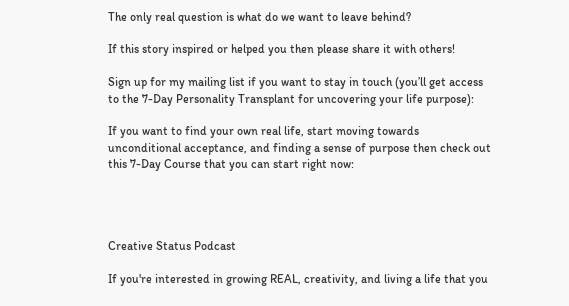The only real question is what do we want to leave behind?

If this story inspired or helped you then please share it with others!

Sign up for my mailing list if you want to stay in touch (you’ll get access to the 7-Day Personality Transplant for uncovering your life purpose):

If you want to find your own real life, start moving towards unconditional acceptance, and finding a sense of purpose then check out this 7-Day Course that you can start right now:




Creative Status Podcast

If you're interested in growing REAL, creativity, and living a life that you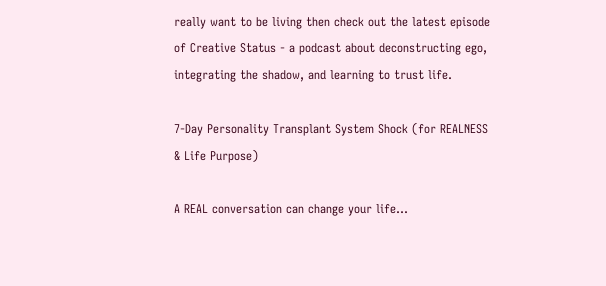really want to be living then check out the latest episode of Creative Status - a podcast about deconstructing ego, integrating the shadow, and learning to trust life.

7-Day Personality Transplant System Shock (for REALNESS & Life Purpose)

A REAL conversation can change your life...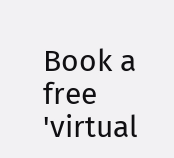Book a free 'virtual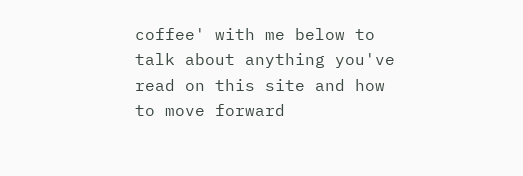coffee' with me below to talk about anything you've read on this site and how to move forward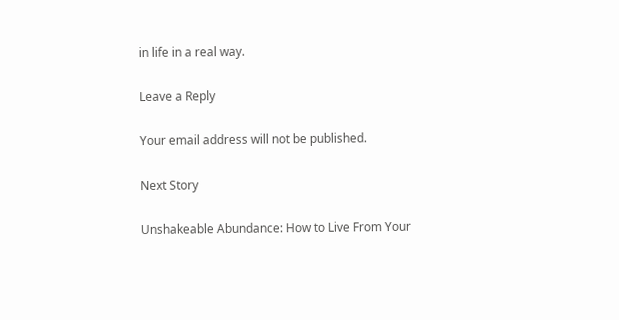in life in a real way.

Leave a Reply

Your email address will not be published.

Next Story

Unshakeable Abundance: How to Live From Your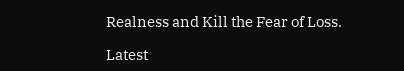Realness and Kill the Fear of Loss.

Latest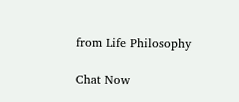from Life Philosophy

Chat Now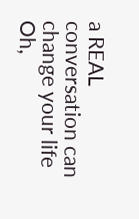a REAL conversation can change your life
Oh,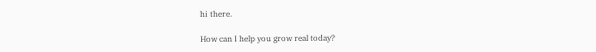hi there.

How can I help you grow real today?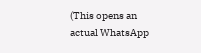(This opens an actual WhatsApp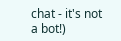chat - it's not a bot!)